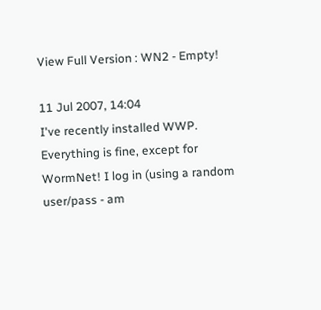View Full Version : WN2 - Empty!

11 Jul 2007, 14:04
I've recently installed WWP. Everything is fine, except for WormNet! I log in (using a random user/pass - am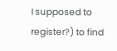I supposed to register?) to find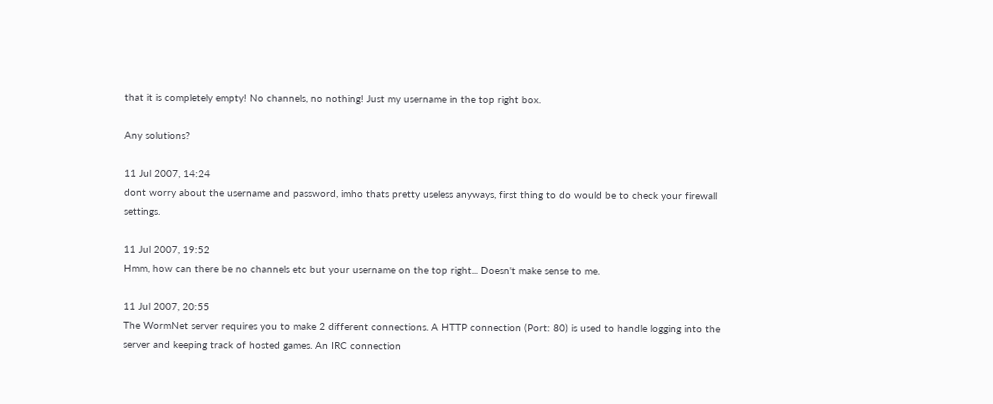that it is completely empty! No channels, no nothing! Just my username in the top right box.

Any solutions?

11 Jul 2007, 14:24
dont worry about the username and password, imho thats pretty useless anyways, first thing to do would be to check your firewall settings.

11 Jul 2007, 19:52
Hmm, how can there be no channels etc but your username on the top right... Doesn't make sense to me.

11 Jul 2007, 20:55
The WormNet server requires you to make 2 different connections. A HTTP connection (Port: 80) is used to handle logging into the server and keeping track of hosted games. An IRC connection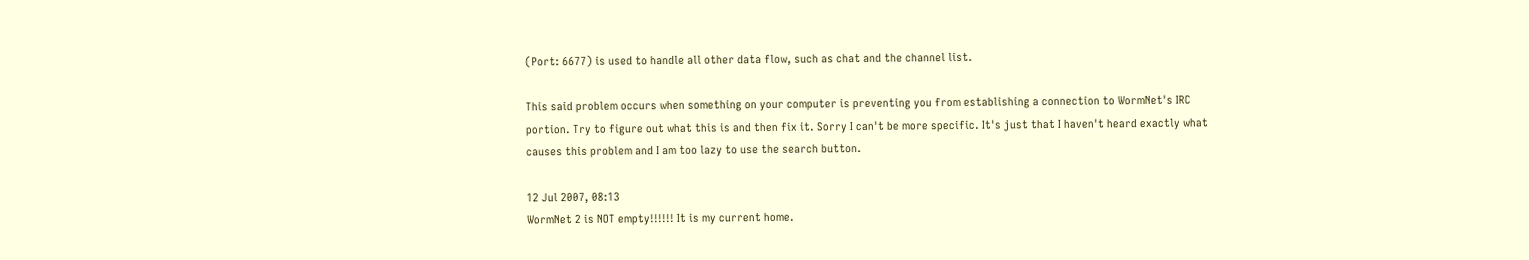(Port: 6677) is used to handle all other data flow, such as chat and the channel list.

This said problem occurs when something on your computer is preventing you from establishing a connection to WormNet's IRC portion. Try to figure out what this is and then fix it. Sorry I can't be more specific. It's just that I haven't heard exactly what causes this problem and I am too lazy to use the search button.

12 Jul 2007, 08:13
WormNet 2 is NOT empty!!!!!! It is my current home.